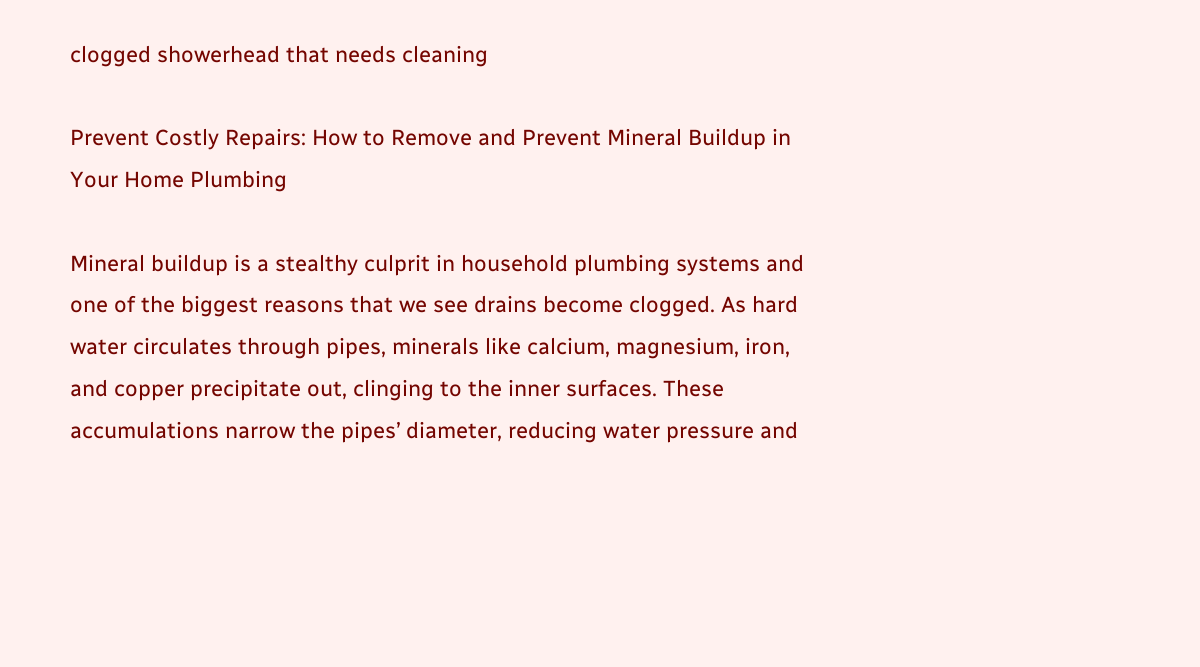clogged showerhead that needs cleaning

Prevent Costly Repairs: How to Remove and Prevent Mineral Buildup in Your Home Plumbing

Mineral buildup is a stealthy culprit in household plumbing systems and one of the biggest reasons that we see drains become clogged. As hard water circulates through pipes, minerals like calcium, magnesium, iron, and copper precipitate out, clinging to the inner surfaces. These accumulations narrow the pipes’ diameter, reducing water pressure and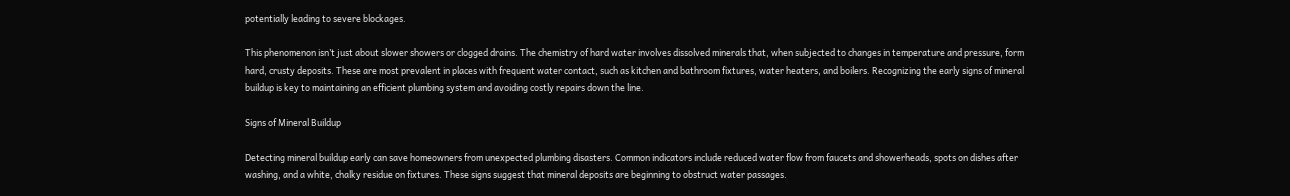potentially leading to severe blockages.

This phenomenon isn’t just about slower showers or clogged drains. The chemistry of hard water involves dissolved minerals that, when subjected to changes in temperature and pressure, form hard, crusty deposits. These are most prevalent in places with frequent water contact, such as kitchen and bathroom fixtures, water heaters, and boilers. Recognizing the early signs of mineral buildup is key to maintaining an efficient plumbing system and avoiding costly repairs down the line.

Signs of Mineral Buildup

Detecting mineral buildup early can save homeowners from unexpected plumbing disasters. Common indicators include reduced water flow from faucets and showerheads, spots on dishes after washing, and a white, chalky residue on fixtures. These signs suggest that mineral deposits are beginning to obstruct water passages.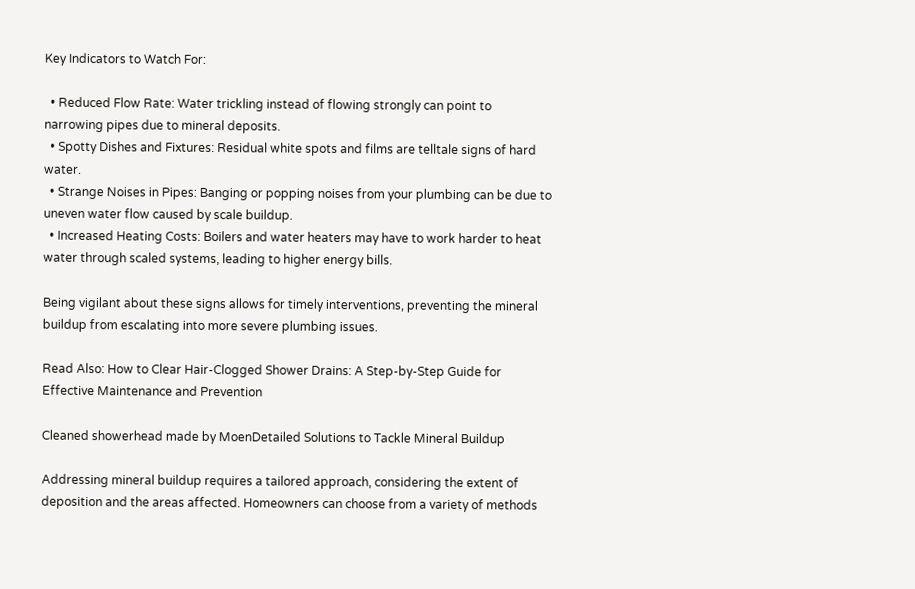Key Indicators to Watch For:

  • Reduced Flow Rate: Water trickling instead of flowing strongly can point to narrowing pipes due to mineral deposits.
  • Spotty Dishes and Fixtures: Residual white spots and films are telltale signs of hard water.
  • Strange Noises in Pipes: Banging or popping noises from your plumbing can be due to uneven water flow caused by scale buildup.
  • Increased Heating Costs: Boilers and water heaters may have to work harder to heat water through scaled systems, leading to higher energy bills.

Being vigilant about these signs allows for timely interventions, preventing the mineral buildup from escalating into more severe plumbing issues.

Read Also: How to Clear Hair-Clogged Shower Drains: A Step-by-Step Guide for Effective Maintenance and Prevention

Cleaned showerhead made by MoenDetailed Solutions to Tackle Mineral Buildup

Addressing mineral buildup requires a tailored approach, considering the extent of deposition and the areas affected. Homeowners can choose from a variety of methods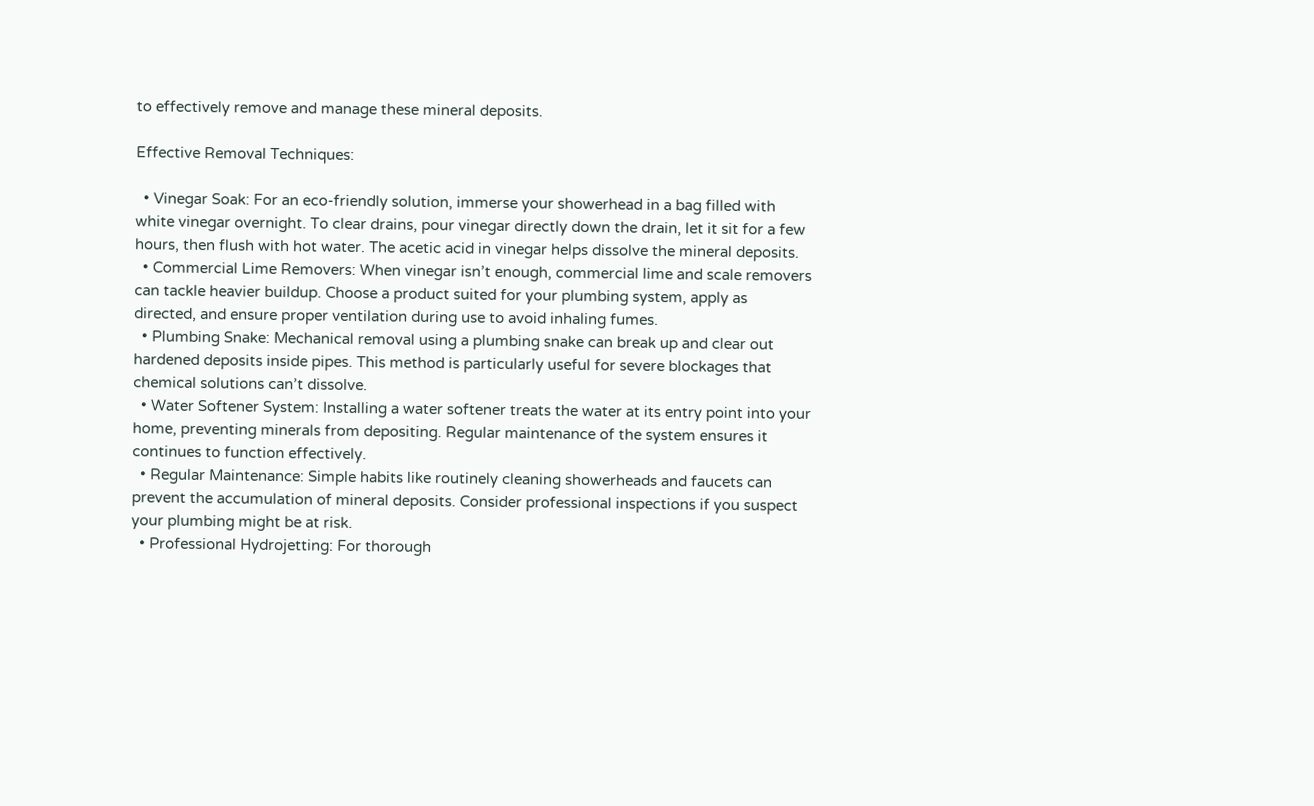to effectively remove and manage these mineral deposits.

Effective Removal Techniques:

  • Vinegar Soak: For an eco-friendly solution, immerse your showerhead in a bag filled with white vinegar overnight. To clear drains, pour vinegar directly down the drain, let it sit for a few hours, then flush with hot water. The acetic acid in vinegar helps dissolve the mineral deposits.
  • Commercial Lime Removers: When vinegar isn’t enough, commercial lime and scale removers can tackle heavier buildup. Choose a product suited for your plumbing system, apply as directed, and ensure proper ventilation during use to avoid inhaling fumes.
  • Plumbing Snake: Mechanical removal using a plumbing snake can break up and clear out hardened deposits inside pipes. This method is particularly useful for severe blockages that chemical solutions can’t dissolve.
  • Water Softener System: Installing a water softener treats the water at its entry point into your home, preventing minerals from depositing. Regular maintenance of the system ensures it continues to function effectively.
  • Regular Maintenance: Simple habits like routinely cleaning showerheads and faucets can prevent the accumulation of mineral deposits. Consider professional inspections if you suspect your plumbing might be at risk.
  • Professional Hydrojetting: For thorough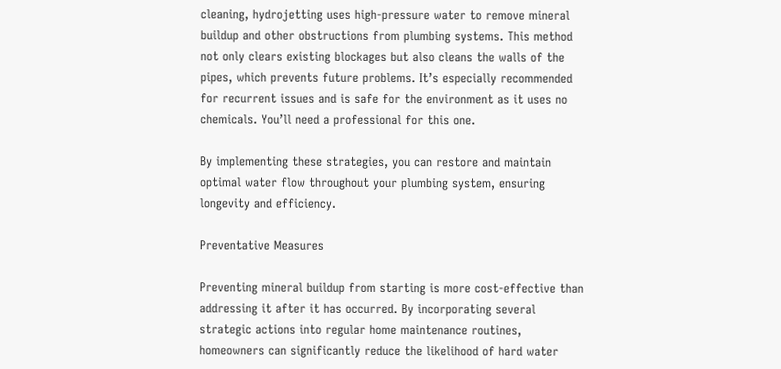cleaning, hydrojetting uses high-pressure water to remove mineral buildup and other obstructions from plumbing systems. This method not only clears existing blockages but also cleans the walls of the pipes, which prevents future problems. It’s especially recommended for recurrent issues and is safe for the environment as it uses no chemicals. You’ll need a professional for this one.

By implementing these strategies, you can restore and maintain optimal water flow throughout your plumbing system, ensuring longevity and efficiency.

Preventative Measures

Preventing mineral buildup from starting is more cost-effective than addressing it after it has occurred. By incorporating several strategic actions into regular home maintenance routines, homeowners can significantly reduce the likelihood of hard water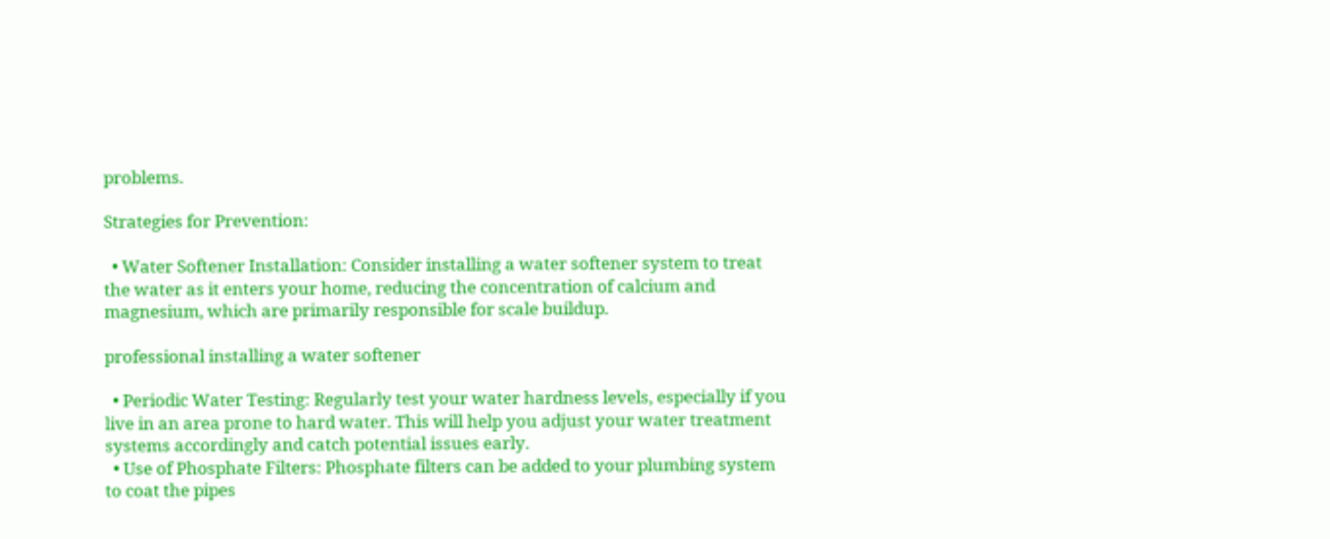problems.

Strategies for Prevention:

  • Water Softener Installation: Consider installing a water softener system to treat the water as it enters your home, reducing the concentration of calcium and magnesium, which are primarily responsible for scale buildup.

professional installing a water softener

  • Periodic Water Testing: Regularly test your water hardness levels, especially if you live in an area prone to hard water. This will help you adjust your water treatment systems accordingly and catch potential issues early.
  • Use of Phosphate Filters: Phosphate filters can be added to your plumbing system to coat the pipes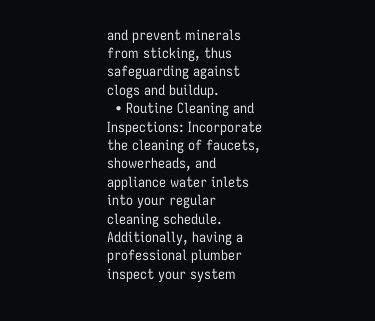and prevent minerals from sticking, thus safeguarding against clogs and buildup.
  • Routine Cleaning and Inspections: Incorporate the cleaning of faucets, showerheads, and appliance water inlets into your regular cleaning schedule. Additionally, having a professional plumber inspect your system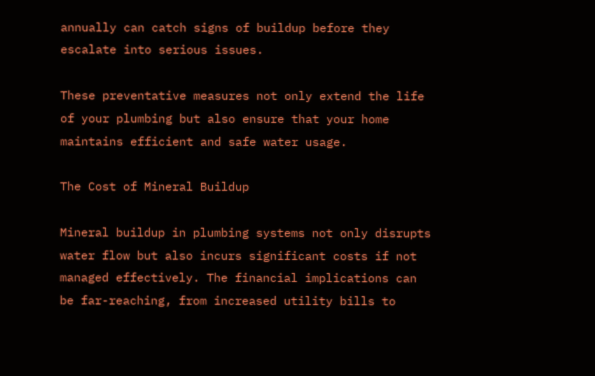annually can catch signs of buildup before they escalate into serious issues.

These preventative measures not only extend the life of your plumbing but also ensure that your home maintains efficient and safe water usage.

The Cost of Mineral Buildup

Mineral buildup in plumbing systems not only disrupts water flow but also incurs significant costs if not managed effectively. The financial implications can be far-reaching, from increased utility bills to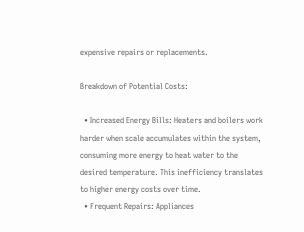expensive repairs or replacements.

Breakdown of Potential Costs:

  • Increased Energy Bills: Heaters and boilers work harder when scale accumulates within the system, consuming more energy to heat water to the desired temperature. This inefficiency translates to higher energy costs over time.
  • Frequent Repairs: Appliances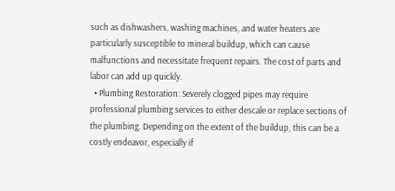such as dishwashers, washing machines, and water heaters are particularly susceptible to mineral buildup, which can cause malfunctions and necessitate frequent repairs. The cost of parts and labor can add up quickly.
  • Plumbing Restoration: Severely clogged pipes may require professional plumbing services to either descale or replace sections of the plumbing. Depending on the extent of the buildup, this can be a costly endeavor, especially if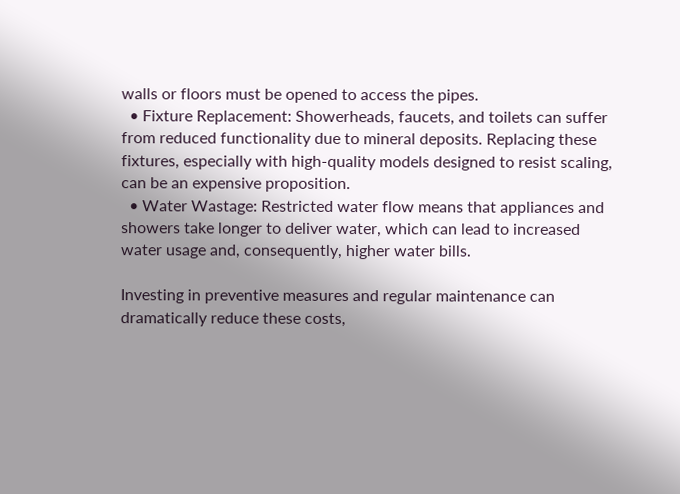walls or floors must be opened to access the pipes.
  • Fixture Replacement: Showerheads, faucets, and toilets can suffer from reduced functionality due to mineral deposits. Replacing these fixtures, especially with high-quality models designed to resist scaling, can be an expensive proposition.
  • Water Wastage: Restricted water flow means that appliances and showers take longer to deliver water, which can lead to increased water usage and, consequently, higher water bills.

Investing in preventive measures and regular maintenance can dramatically reduce these costs,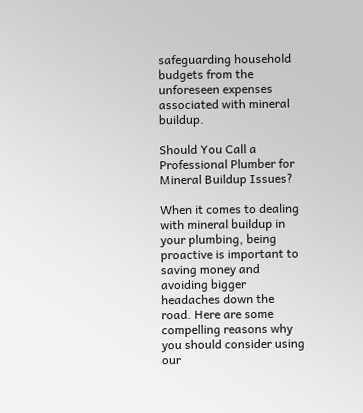safeguarding household budgets from the unforeseen expenses associated with mineral buildup.

Should You Call a Professional Plumber for Mineral Buildup Issues?

When it comes to dealing with mineral buildup in your plumbing, being proactive is important to saving money and avoiding bigger headaches down the road. Here are some compelling reasons why you should consider using our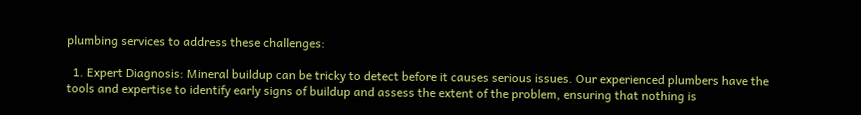plumbing services to address these challenges:

  1. Expert Diagnosis: Mineral buildup can be tricky to detect before it causes serious issues. Our experienced plumbers have the tools and expertise to identify early signs of buildup and assess the extent of the problem, ensuring that nothing is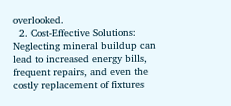overlooked.
  2. Cost-Effective Solutions: Neglecting mineral buildup can lead to increased energy bills, frequent repairs, and even the costly replacement of fixtures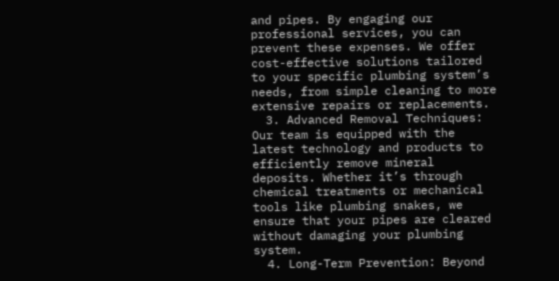and pipes. By engaging our professional services, you can prevent these expenses. We offer cost-effective solutions tailored to your specific plumbing system’s needs, from simple cleaning to more extensive repairs or replacements.
  3. Advanced Removal Techniques: Our team is equipped with the latest technology and products to efficiently remove mineral deposits. Whether it’s through chemical treatments or mechanical tools like plumbing snakes, we ensure that your pipes are cleared without damaging your plumbing system.
  4. Long-Term Prevention: Beyond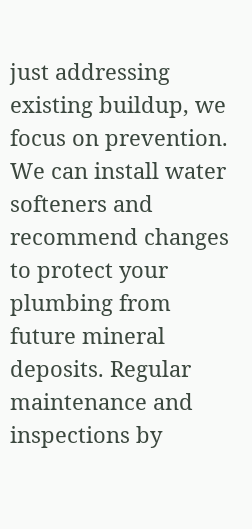just addressing existing buildup, we focus on prevention. We can install water softeners and recommend changes to protect your plumbing from future mineral deposits. Regular maintenance and inspections by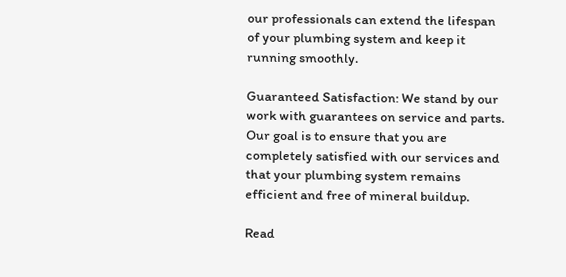our professionals can extend the lifespan of your plumbing system and keep it running smoothly.

Guaranteed Satisfaction: We stand by our work with guarantees on service and parts. Our goal is to ensure that you are completely satisfied with our services and that your plumbing system remains efficient and free of mineral buildup.

Read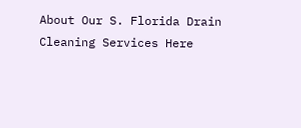About Our S. Florida Drain Cleaning Services Here